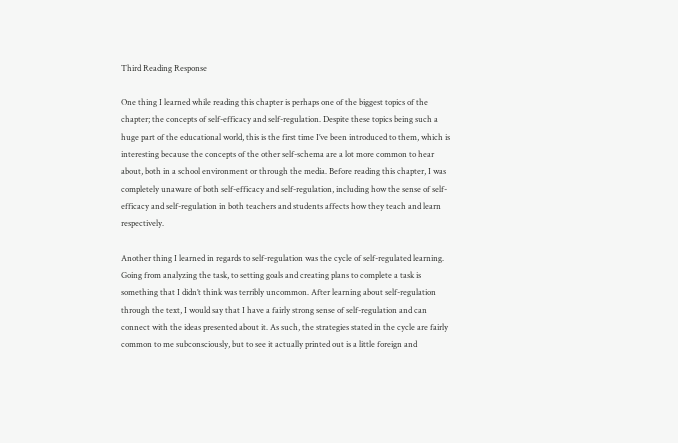Third Reading Response

One thing I learned while reading this chapter is perhaps one of the biggest topics of the chapter; the concepts of self-efficacy and self-regulation. Despite these topics being such a huge part of the educational world, this is the first time I’ve been introduced to them, which is interesting because the concepts of the other self-schema are a lot more common to hear about, both in a school environment or through the media. Before reading this chapter, I was completely unaware of both self-efficacy and self-regulation, including how the sense of self-efficacy and self-regulation in both teachers and students affects how they teach and learn respectively.

Another thing I learned in regards to self-regulation was the cycle of self-regulated learning. Going from analyzing the task, to setting goals and creating plans to complete a task is something that I didn’t think was terribly uncommon. After learning about self-regulation through the text, I would say that I have a fairly strong sense of self-regulation and can connect with the ideas presented about it. As such, the strategies stated in the cycle are fairly common to me subconsciously, but to see it actually printed out is a little foreign and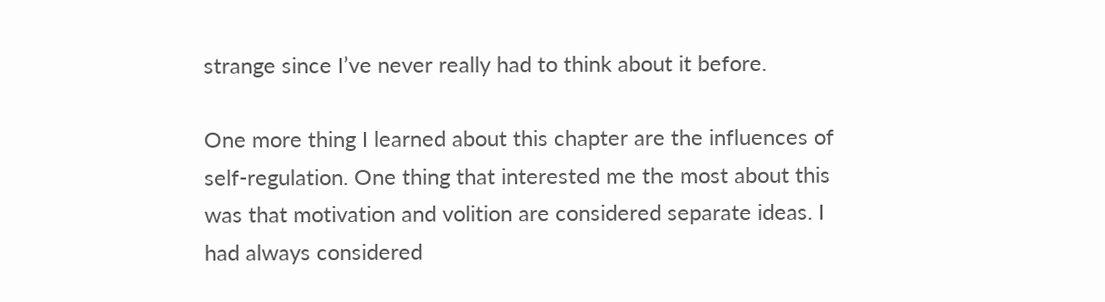strange since I’ve never really had to think about it before.

One more thing I learned about this chapter are the influences of self-regulation. One thing that interested me the most about this was that motivation and volition are considered separate ideas. I had always considered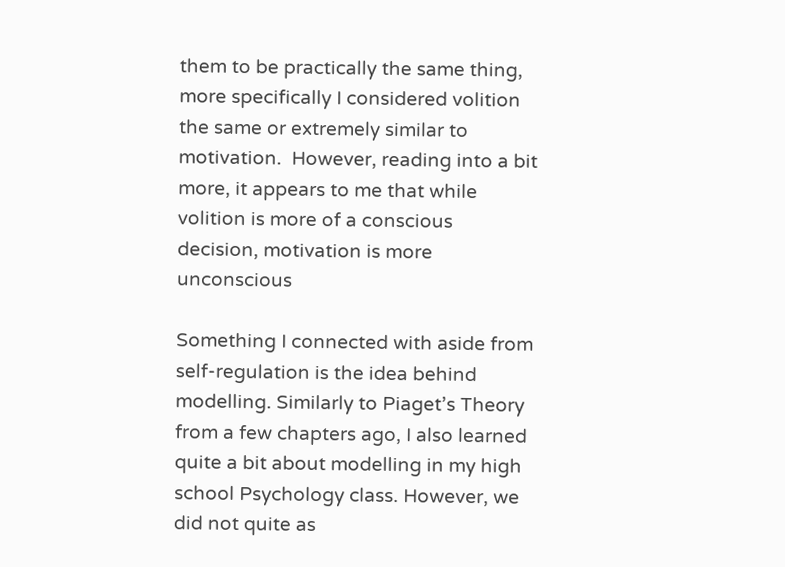them to be practically the same thing, more specifically I considered volition the same or extremely similar to motivation.  However, reading into a bit more, it appears to me that while volition is more of a conscious decision, motivation is more unconscious

Something I connected with aside from self-regulation is the idea behind modelling. Similarly to Piaget’s Theory from a few chapters ago, I also learned quite a bit about modelling in my high school Psychology class. However, we did not quite as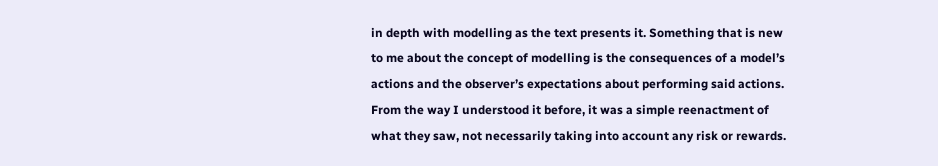in depth with modelling as the text presents it. Something that is new to me about the concept of modelling is the consequences of a model’s actions and the observer’s expectations about performing said actions. From the way I understood it before, it was a simple reenactment of what they saw, not necessarily taking into account any risk or rewards.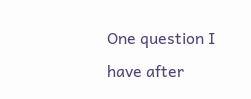One question I have after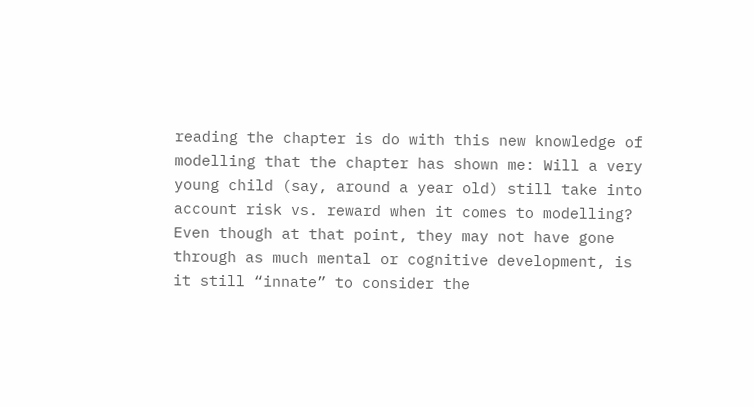reading the chapter is do with this new knowledge of modelling that the chapter has shown me: Will a very young child (say, around a year old) still take into account risk vs. reward when it comes to modelling? Even though at that point, they may not have gone through as much mental or cognitive development, is it still “innate” to consider the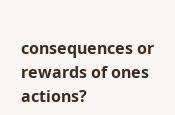consequences or rewards of ones actions?